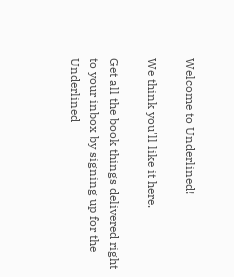Welcome to Underlined!

We think you'll like it here.

Get all the book things delivered right to your inbox by signing up for the Underlined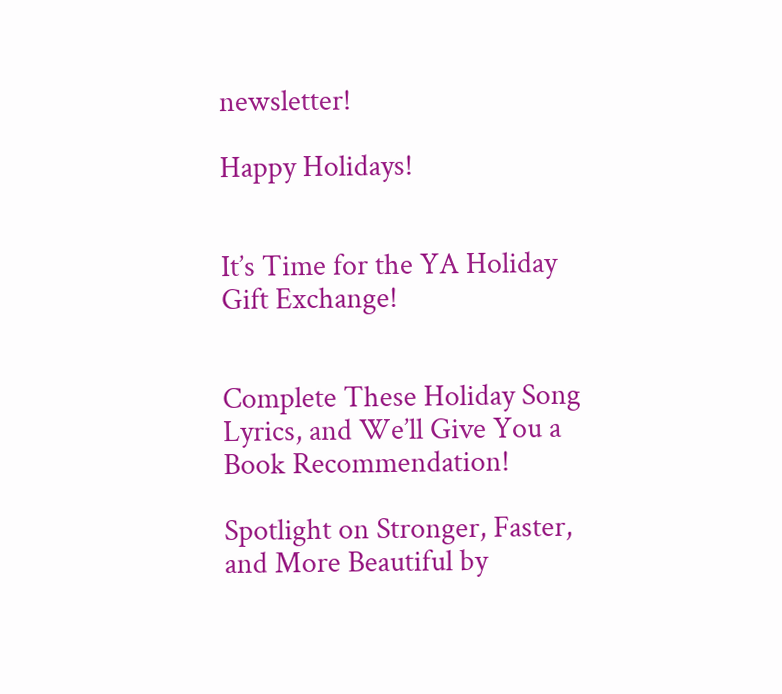newsletter!

Happy Holidays!


It’s Time for the YA Holiday Gift Exchange!


Complete These Holiday Song Lyrics, and We’ll Give You a Book Recommendation!

Spotlight on Stronger, Faster, and More Beautiful by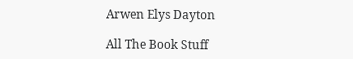Arwen Elys Dayton

All The Book Stuff